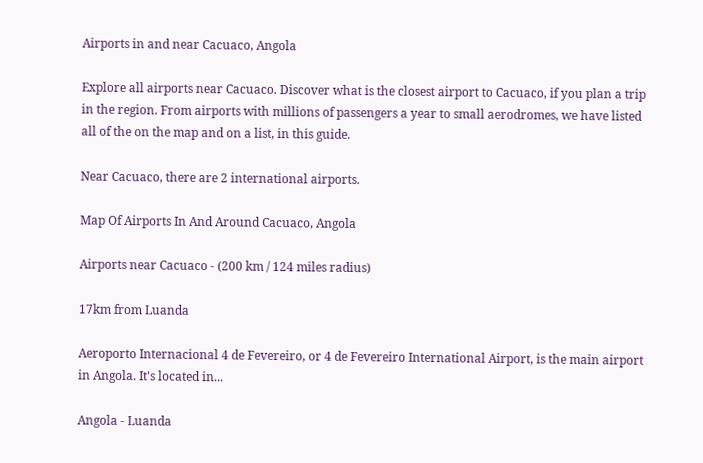Airports in and near Cacuaco, Angola

Explore all airports near Cacuaco. Discover what is the closest airport to Cacuaco, if you plan a trip in the region. From airports with millions of passengers a year to small aerodromes, we have listed all of the on the map and on a list, in this guide.

Near Cacuaco, there are 2 international airports.

Map Of Airports In And Around Cacuaco, Angola

Airports near Cacuaco - (200 km / 124 miles radius)

17km from Luanda

Aeroporto Internacional 4 de Fevereiro, or 4 de Fevereiro International Airport, is the main airport in Angola. It's located in...

Angola - Luanda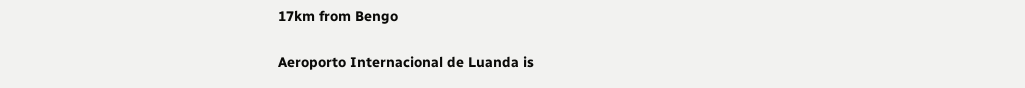17km from Bengo

Aeroporto Internacional de Luanda is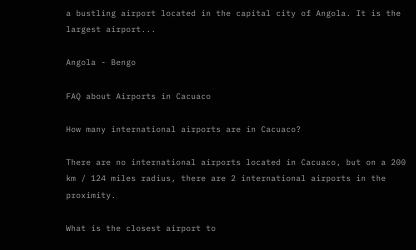a bustling airport located in the capital city of Angola. It is the largest airport...

Angola - Bengo

FAQ about Airports in Cacuaco

How many international airports are in Cacuaco?

There are no international airports located in Cacuaco, but on a 200 km / 124 miles radius, there are 2 international airports in the proximity.

What is the closest airport to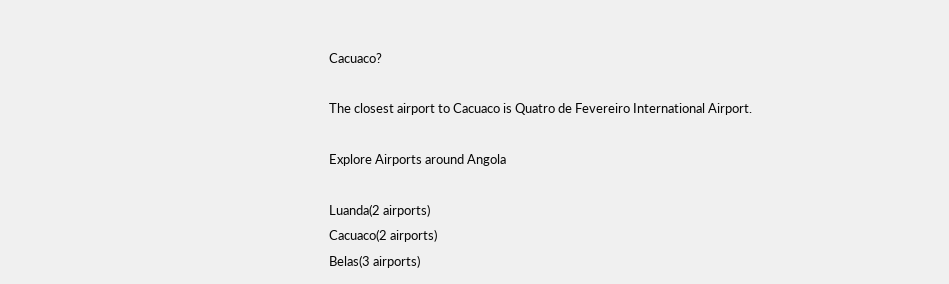Cacuaco?

The closest airport to Cacuaco is Quatro de Fevereiro International Airport.

Explore Airports around Angola

Luanda(2 airports)
Cacuaco(2 airports)
Belas(3 airports)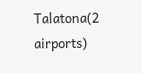Talatona(2 airports)